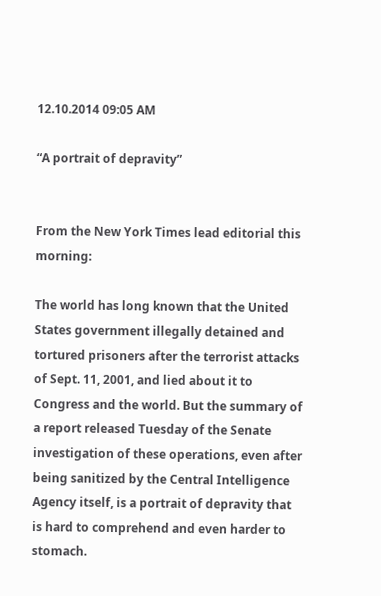12.10.2014 09:05 AM

“A portrait of depravity”


From the New York Times lead editorial this morning:

The world has long known that the United States government illegally detained and tortured prisoners after the terrorist attacks of Sept. 11, 2001, and lied about it to Congress and the world. But the summary of a report released Tuesday of the Senate investigation of these operations, even after being sanitized by the Central Intelligence Agency itself, is a portrait of depravity that is hard to comprehend and even harder to stomach.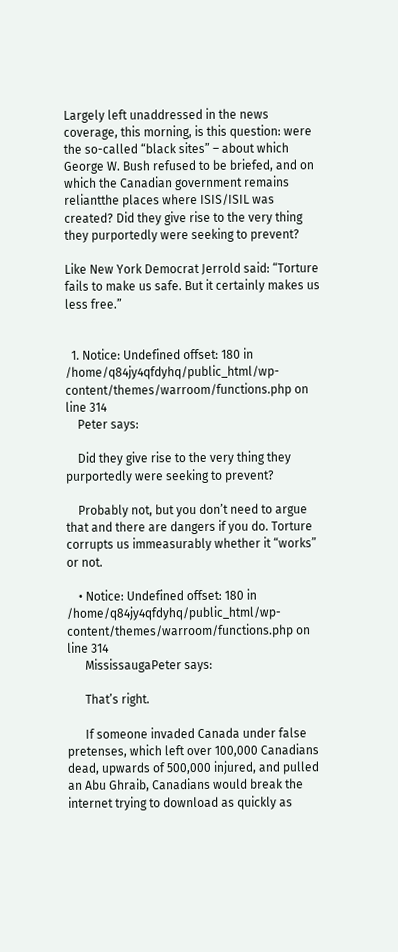Largely left unaddressed in the news coverage, this morning, is this question: were the so-called “black sites” – about which George W. Bush refused to be briefed, and on which the Canadian government remains reliantthe places where ISIS/ISIL was created? Did they give rise to the very thing they purportedly were seeking to prevent?

Like New York Democrat Jerrold said: “Torture fails to make us safe. But it certainly makes us less free.”


  1. Notice: Undefined offset: 180 in /home/q84jy4qfdyhq/public_html/wp-content/themes/warroom/functions.php on line 314
    Peter says:

    Did they give rise to the very thing they purportedly were seeking to prevent?

    Probably not, but you don’t need to argue that and there are dangers if you do. Torture corrupts us immeasurably whether it “works” or not.

    • Notice: Undefined offset: 180 in /home/q84jy4qfdyhq/public_html/wp-content/themes/warroom/functions.php on line 314
      MississaugaPeter says:

      That’s right.

      If someone invaded Canada under false pretenses, which left over 100,000 Canadians dead, upwards of 500,000 injured, and pulled an Abu Ghraib, Canadians would break the internet trying to download as quickly as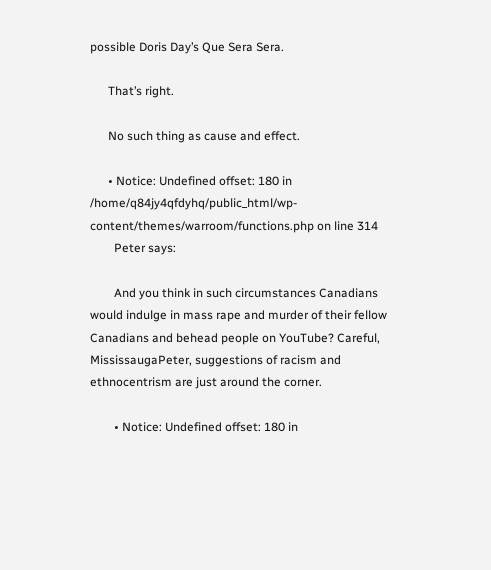possible Doris Day’s Que Sera Sera.

      That’s right.

      No such thing as cause and effect.

      • Notice: Undefined offset: 180 in /home/q84jy4qfdyhq/public_html/wp-content/themes/warroom/functions.php on line 314
        Peter says:

        And you think in such circumstances Canadians would indulge in mass rape and murder of their fellow Canadians and behead people on YouTube? Careful, MississaugaPeter, suggestions of racism and ethnocentrism are just around the corner.

        • Notice: Undefined offset: 180 in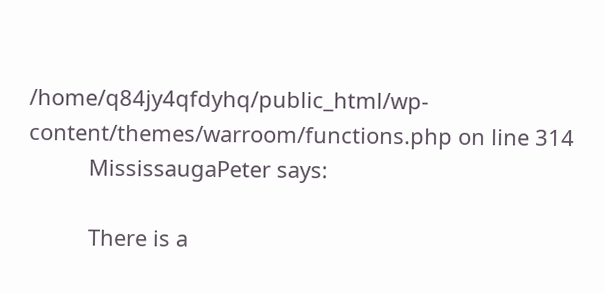/home/q84jy4qfdyhq/public_html/wp-content/themes/warroom/functions.php on line 314
          MississaugaPeter says:

          There is a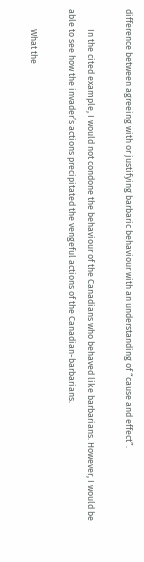difference between agreeing with or justifying barbaric behaviour with an understanding of “cause and effect”.

          In the cited example, I would not condone the behaviour of the Canadians who behaved like barbarians. However, I would be able to see how the invader’s actions precipitated the vengeful actions of the Canadian-barbarians.

          What the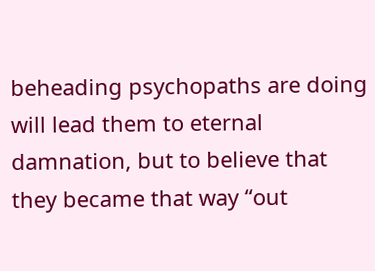beheading psychopaths are doing will lead them to eternal damnation, but to believe that they became that way “out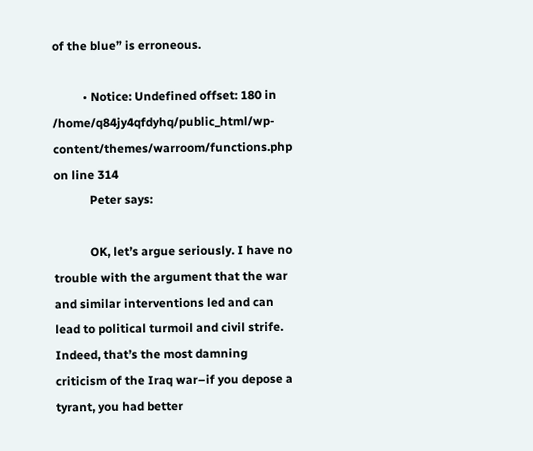of the blue” is erroneous.

          • Notice: Undefined offset: 180 in /home/q84jy4qfdyhq/public_html/wp-content/themes/warroom/functions.php on line 314
            Peter says:

            OK, let’s argue seriously. I have no trouble with the argument that the war and similar interventions led and can lead to political turmoil and civil strife. Indeed, that’s the most damning criticism of the Iraq war–if you depose a tyrant, you had better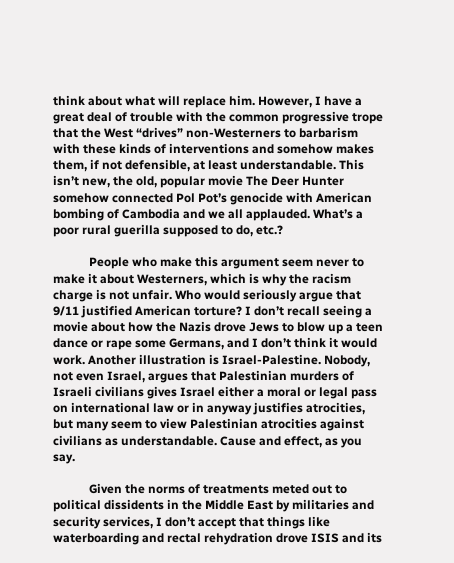think about what will replace him. However, I have a great deal of trouble with the common progressive trope that the West “drives” non-Westerners to barbarism with these kinds of interventions and somehow makes them, if not defensible, at least understandable. This isn’t new, the old, popular movie The Deer Hunter somehow connected Pol Pot’s genocide with American bombing of Cambodia and we all applauded. What’s a poor rural guerilla supposed to do, etc.?

            People who make this argument seem never to make it about Westerners, which is why the racism charge is not unfair. Who would seriously argue that 9/11 justified American torture? I don’t recall seeing a movie about how the Nazis drove Jews to blow up a teen dance or rape some Germans, and I don’t think it would work. Another illustration is Israel-Palestine. Nobody, not even Israel, argues that Palestinian murders of Israeli civilians gives Israel either a moral or legal pass on international law or in anyway justifies atrocities, but many seem to view Palestinian atrocities against civilians as understandable. Cause and effect, as you say.

            Given the norms of treatments meted out to political dissidents in the Middle East by militaries and security services, I don’t accept that things like waterboarding and rectal rehydration drove ISIS and its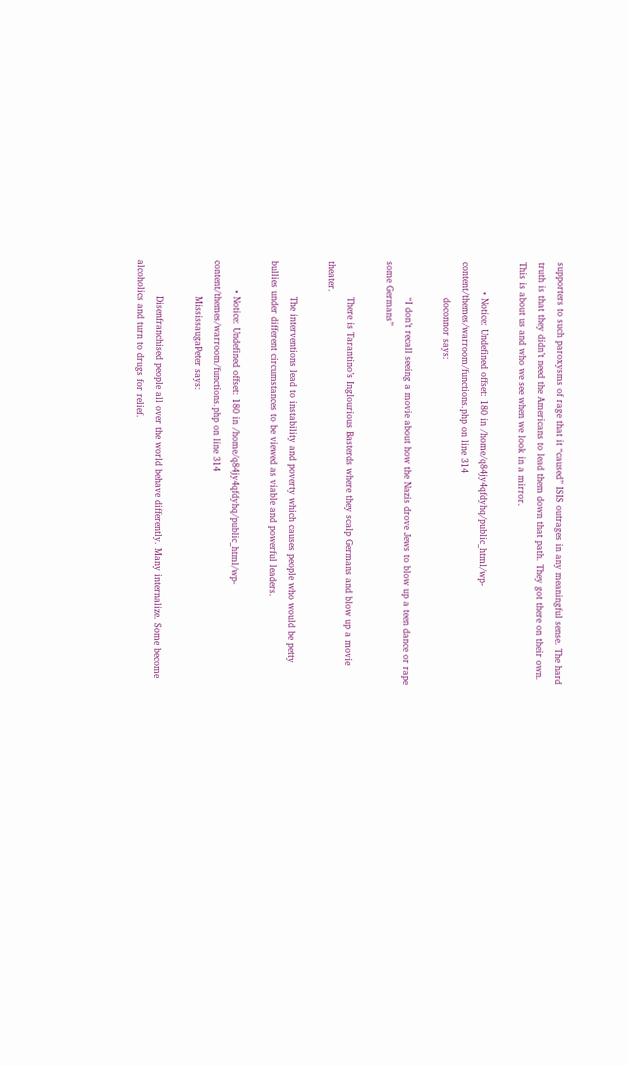supporters to such paroxysms of rage that it “caused” ISIS outrages in any meaningful sense. The hard truth is that they didn’t need the Americans to lead them down that path. They got there on their own. This is about us and who we see when we look in a mirror.

          • Notice: Undefined offset: 180 in /home/q84jy4qfdyhq/public_html/wp-content/themes/warroom/functions.php on line 314
            doconnor says:

            “I don’t recall seeing a movie about how the Nazis drove Jews to blow up a teen dance or rape some Germans”

            There is Tarantino’s Inglourious Basterds where they scalp Germans and blow up a movie theater.

            The interventions lead to instability and poverty which causes people who would be petty bullies under different circumstances to be viewed as viable and powerful leaders.

          • Notice: Undefined offset: 180 in /home/q84jy4qfdyhq/public_html/wp-content/themes/warroom/functions.php on line 314
            MississaugaPeter says:

            Disenfranchised people all over the world behave differently. Many internalize. Some become alcoholics and turn to drugs for relief.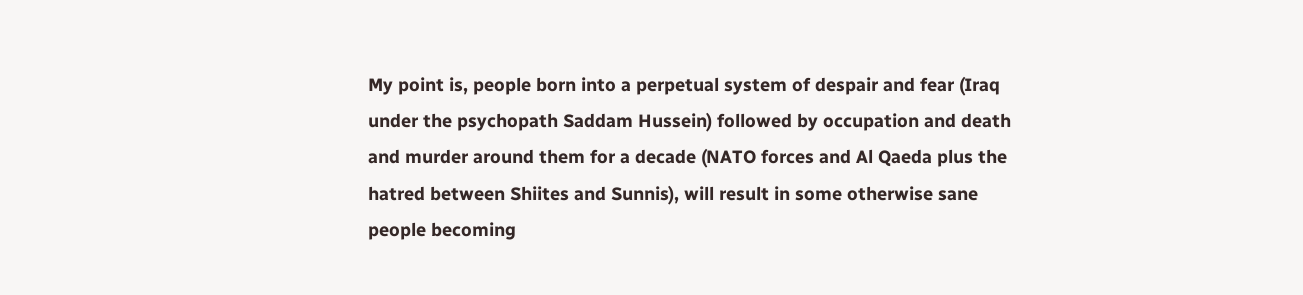My point is, people born into a perpetual system of despair and fear (Iraq under the psychopath Saddam Hussein) followed by occupation and death and murder around them for a decade (NATO forces and Al Qaeda plus the hatred between Shiites and Sunnis), will result in some otherwise sane people becoming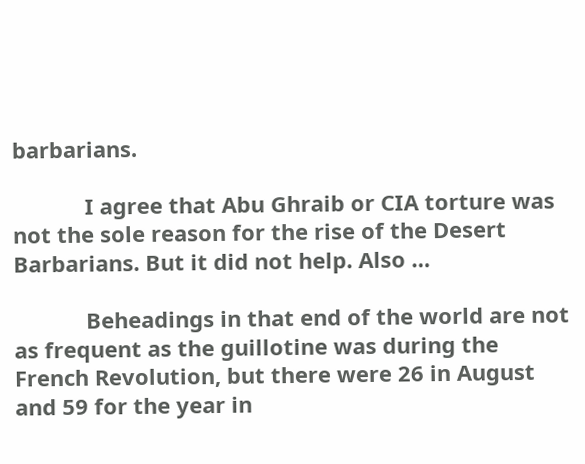barbarians.

            I agree that Abu Ghraib or CIA torture was not the sole reason for the rise of the Desert Barbarians. But it did not help. Also …

            Beheadings in that end of the world are not as frequent as the guillotine was during the French Revolution, but there were 26 in August and 59 for the year in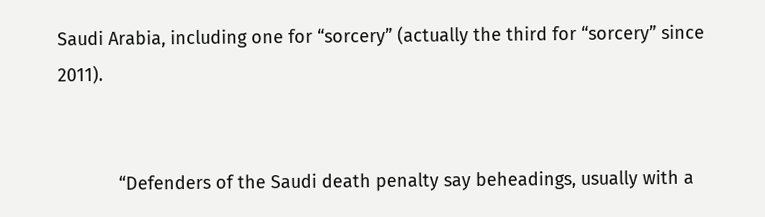Saudi Arabia, including one for “sorcery” (actually the third for “sorcery” since 2011).


            “Defenders of the Saudi death penalty say beheadings, usually with a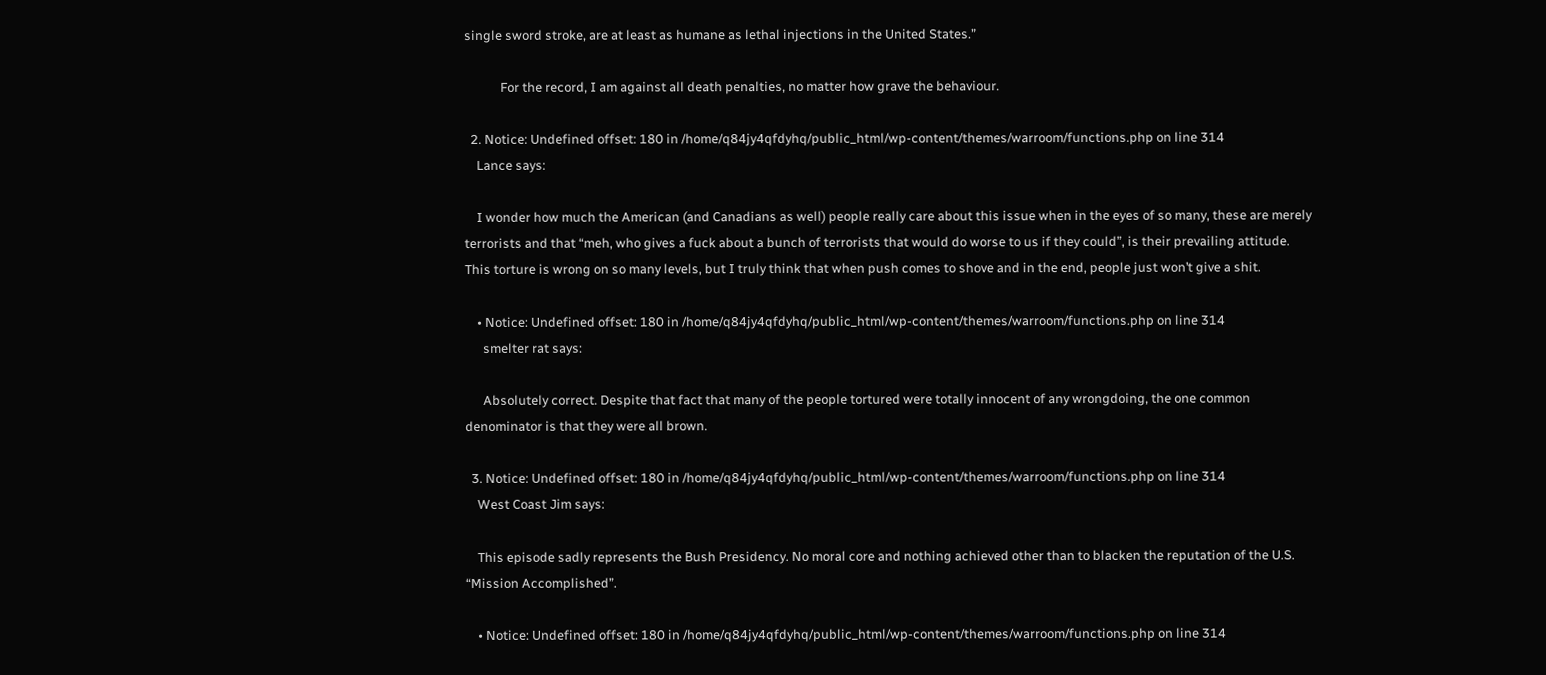single sword stroke, are at least as humane as lethal injections in the United States.”

            For the record, I am against all death penalties, no matter how grave the behaviour.

  2. Notice: Undefined offset: 180 in /home/q84jy4qfdyhq/public_html/wp-content/themes/warroom/functions.php on line 314
    Lance says:

    I wonder how much the American (and Canadians as well) people really care about this issue when in the eyes of so many, these are merely terrorists and that “meh, who gives a fuck about a bunch of terrorists that would do worse to us if they could”, is their prevailing attitude. This torture is wrong on so many levels, but I truly think that when push comes to shove and in the end, people just won’t give a shit.

    • Notice: Undefined offset: 180 in /home/q84jy4qfdyhq/public_html/wp-content/themes/warroom/functions.php on line 314
      smelter rat says:

      Absolutely correct. Despite that fact that many of the people tortured were totally innocent of any wrongdoing, the one common denominator is that they were all brown.

  3. Notice: Undefined offset: 180 in /home/q84jy4qfdyhq/public_html/wp-content/themes/warroom/functions.php on line 314
    West Coast Jim says:

    This episode sadly represents the Bush Presidency. No moral core and nothing achieved other than to blacken the reputation of the U.S. “Mission Accomplished”.

    • Notice: Undefined offset: 180 in /home/q84jy4qfdyhq/public_html/wp-content/themes/warroom/functions.php on line 314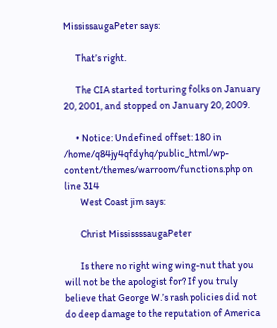MississaugaPeter says:

      That’s right.

      The CIA started torturing folks on January 20, 2001, and stopped on January 20, 2009.

      • Notice: Undefined offset: 180 in /home/q84jy4qfdyhq/public_html/wp-content/themes/warroom/functions.php on line 314
        West Coast jim says:

        Christ MississssaugaPeter

        Is there no right wing wing-nut that you will not be the apologist for? If you truly believe that George W.’s rash policies did not do deep damage to the reputation of America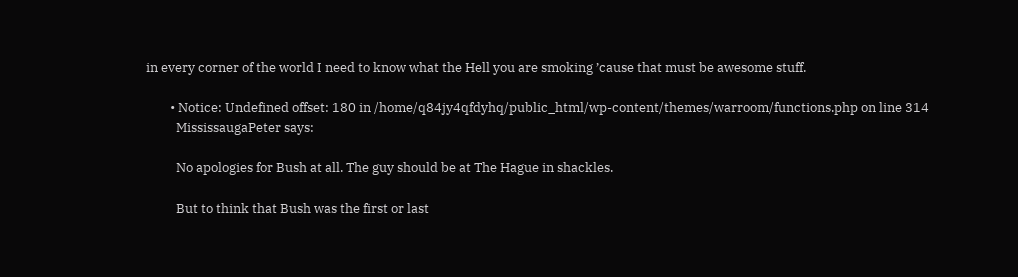in every corner of the world I need to know what the Hell you are smoking ’cause that must be awesome stuff.

        • Notice: Undefined offset: 180 in /home/q84jy4qfdyhq/public_html/wp-content/themes/warroom/functions.php on line 314
          MississaugaPeter says:

          No apologies for Bush at all. The guy should be at The Hague in shackles.

          But to think that Bush was the first or last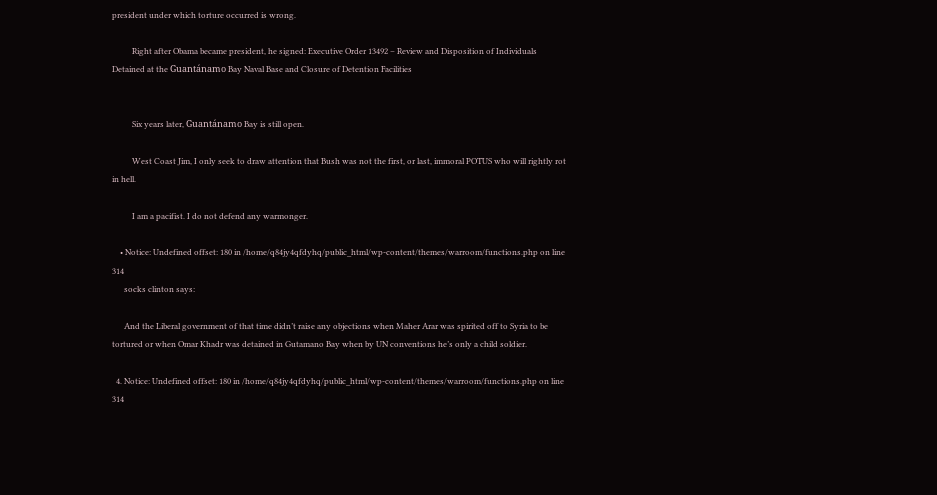president under which torture occurred is wrong.

          Right after Obama became president, he signed: Executive Order 13492 – Review and Disposition of Individuals Detained at the Guantánamo Bay Naval Base and Closure of Detention Facilities


          Six years later, Guantánamo Bay is still open.

          West Coast Jim, I only seek to draw attention that Bush was not the first, or last, immoral POTUS who will rightly rot in hell.

          I am a pacifist. I do not defend any warmonger.

    • Notice: Undefined offset: 180 in /home/q84jy4qfdyhq/public_html/wp-content/themes/warroom/functions.php on line 314
      socks clinton says:

      And the Liberal government of that time didn’t raise any objections when Maher Arar was spirited off to Syria to be tortured or when Omar Khadr was detained in Gutamano Bay when by UN conventions he’s only a child soldier.

  4. Notice: Undefined offset: 180 in /home/q84jy4qfdyhq/public_html/wp-content/themes/warroom/functions.php on line 314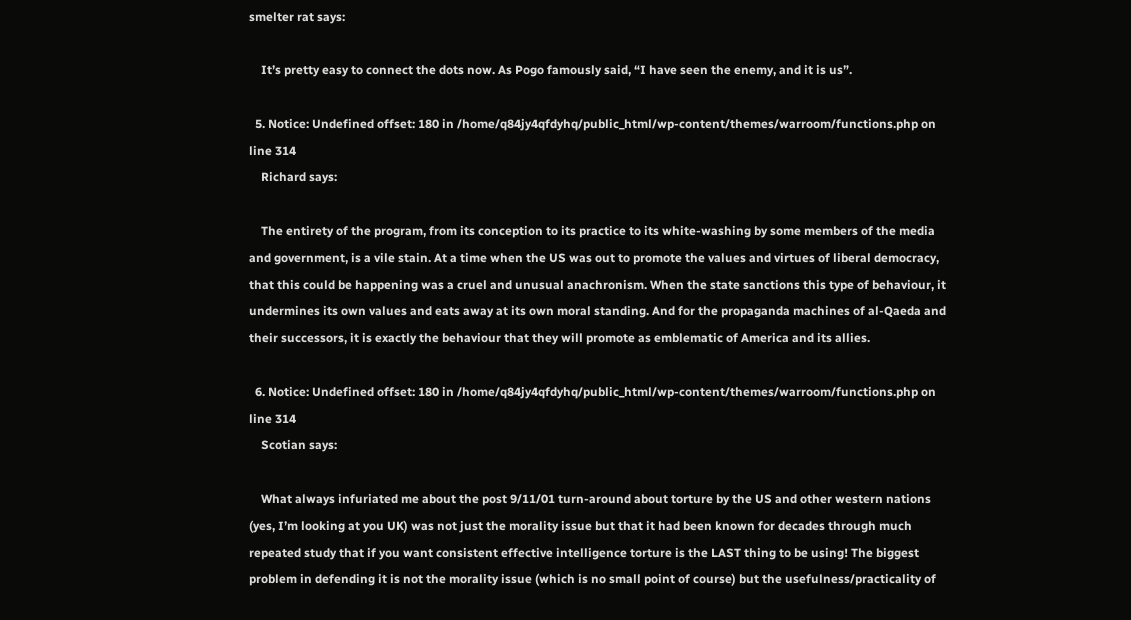smelter rat says:

    It’s pretty easy to connect the dots now. As Pogo famously said, “I have seen the enemy, and it is us”.

  5. Notice: Undefined offset: 180 in /home/q84jy4qfdyhq/public_html/wp-content/themes/warroom/functions.php on line 314
    Richard says:

    The entirety of the program, from its conception to its practice to its white-washing by some members of the media and government, is a vile stain. At a time when the US was out to promote the values and virtues of liberal democracy, that this could be happening was a cruel and unusual anachronism. When the state sanctions this type of behaviour, it undermines its own values and eats away at its own moral standing. And for the propaganda machines of al-Qaeda and their successors, it is exactly the behaviour that they will promote as emblematic of America and its allies.

  6. Notice: Undefined offset: 180 in /home/q84jy4qfdyhq/public_html/wp-content/themes/warroom/functions.php on line 314
    Scotian says:

    What always infuriated me about the post 9/11/01 turn-around about torture by the US and other western nations (yes, I’m looking at you UK) was not just the morality issue but that it had been known for decades through much repeated study that if you want consistent effective intelligence torture is the LAST thing to be using! The biggest problem in defending it is not the morality issue (which is no small point of course) but the usefulness/practicality of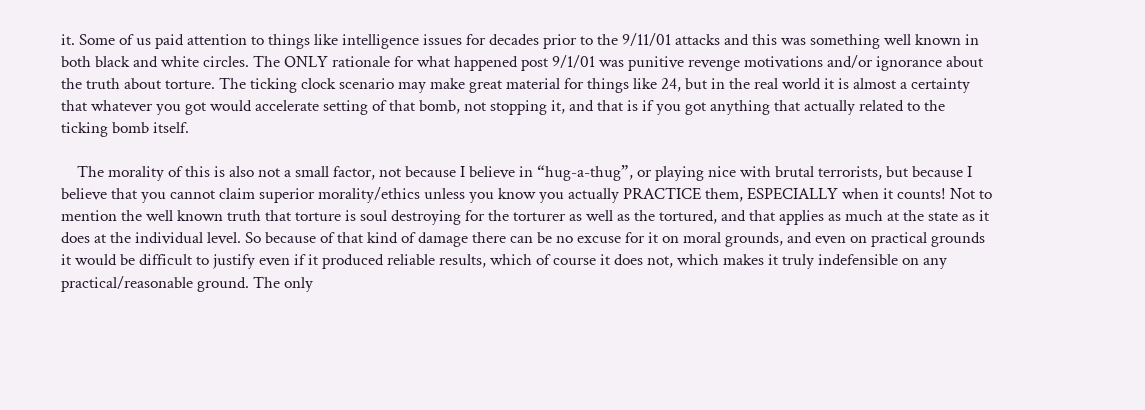it. Some of us paid attention to things like intelligence issues for decades prior to the 9/11/01 attacks and this was something well known in both black and white circles. The ONLY rationale for what happened post 9/1/01 was punitive revenge motivations and/or ignorance about the truth about torture. The ticking clock scenario may make great material for things like 24, but in the real world it is almost a certainty that whatever you got would accelerate setting of that bomb, not stopping it, and that is if you got anything that actually related to the ticking bomb itself.

    The morality of this is also not a small factor, not because I believe in “hug-a-thug”, or playing nice with brutal terrorists, but because I believe that you cannot claim superior morality/ethics unless you know you actually PRACTICE them, ESPECIALLY when it counts! Not to mention the well known truth that torture is soul destroying for the torturer as well as the tortured, and that applies as much at the state as it does at the individual level. So because of that kind of damage there can be no excuse for it on moral grounds, and even on practical grounds it would be difficult to justify even if it produced reliable results, which of course it does not, which makes it truly indefensible on any practical/reasonable ground. The only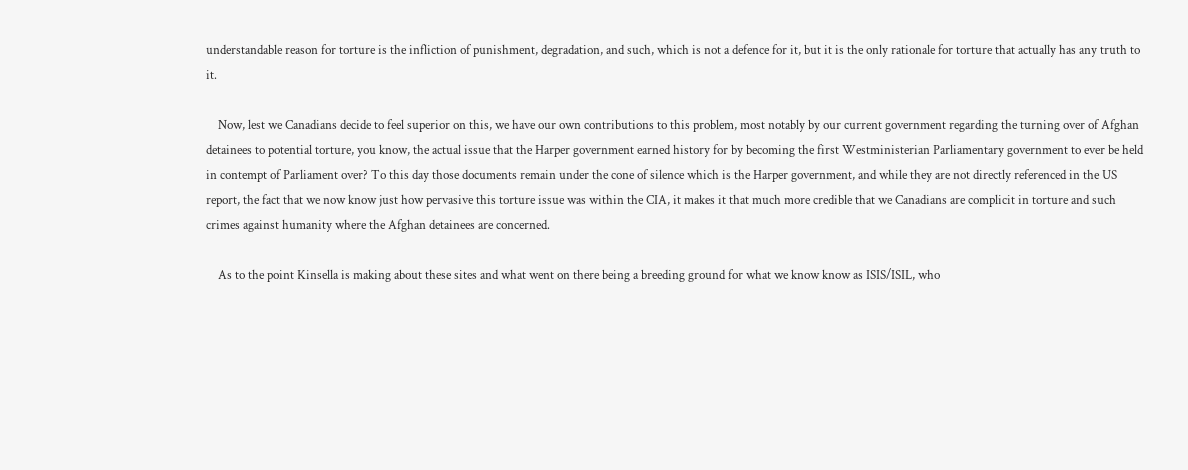understandable reason for torture is the infliction of punishment, degradation, and such, which is not a defence for it, but it is the only rationale for torture that actually has any truth to it.

    Now, lest we Canadians decide to feel superior on this, we have our own contributions to this problem, most notably by our current government regarding the turning over of Afghan detainees to potential torture, you know, the actual issue that the Harper government earned history for by becoming the first Westministerian Parliamentary government to ever be held in contempt of Parliament over? To this day those documents remain under the cone of silence which is the Harper government, and while they are not directly referenced in the US report, the fact that we now know just how pervasive this torture issue was within the CIA, it makes it that much more credible that we Canadians are complicit in torture and such crimes against humanity where the Afghan detainees are concerned.

    As to the point Kinsella is making about these sites and what went on there being a breeding ground for what we know know as ISIS/ISIL, who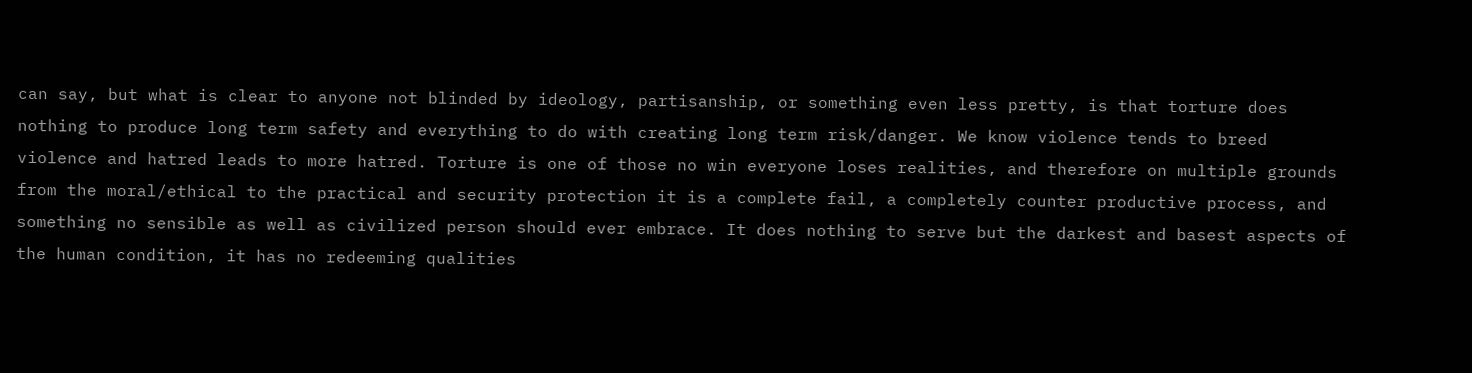can say, but what is clear to anyone not blinded by ideology, partisanship, or something even less pretty, is that torture does nothing to produce long term safety and everything to do with creating long term risk/danger. We know violence tends to breed violence and hatred leads to more hatred. Torture is one of those no win everyone loses realities, and therefore on multiple grounds from the moral/ethical to the practical and security protection it is a complete fail, a completely counter productive process, and something no sensible as well as civilized person should ever embrace. It does nothing to serve but the darkest and basest aspects of the human condition, it has no redeeming qualities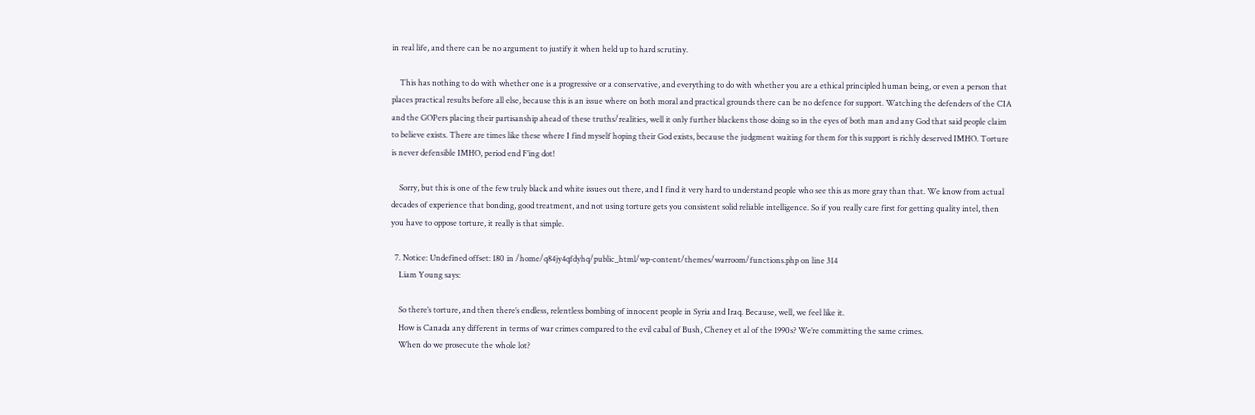in real life, and there can be no argument to justify it when held up to hard scrutiny.

    This has nothing to do with whether one is a progressive or a conservative, and everything to do with whether you are a ethical principled human being, or even a person that places practical results before all else, because this is an issue where on both moral and practical grounds there can be no defence for support. Watching the defenders of the CIA and the GOPers placing their partisanship ahead of these truths/realities, well it only further blackens those doing so in the eyes of both man and any God that said people claim to believe exists. There are times like these where I find myself hoping their God exists, because the judgment waiting for them for this support is richly deserved IMHO. Torture is never defensible IMHO, period end F’ing dot!

    Sorry, but this is one of the few truly black and white issues out there, and I find it very hard to understand people who see this as more gray than that. We know from actual decades of experience that bonding, good treatment, and not using torture gets you consistent solid reliable intelligence. So if you really care first for getting quality intel, then you have to oppose torture, it really is that simple.

  7. Notice: Undefined offset: 180 in /home/q84jy4qfdyhq/public_html/wp-content/themes/warroom/functions.php on line 314
    Liam Young says:

    So there’s torture, and then there’s endless, relentless bombing of innocent people in Syria and Iraq. Because, well, we feel like it.
    How is Canada any different in terms of war crimes compared to the evil cabal of Bush, Cheney et al of the 1990s? We’re committing the same crimes.
    When do we prosecute the whole lot?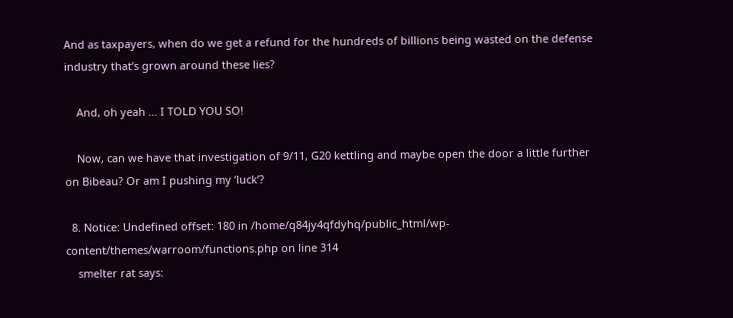And as taxpayers, when do we get a refund for the hundreds of billions being wasted on the defense industry that’s grown around these lies?

    And, oh yeah … I TOLD YOU SO!

    Now, can we have that investigation of 9/11, G20 kettling and maybe open the door a little further on Bibeau? Or am I pushing my ‘luck’?

  8. Notice: Undefined offset: 180 in /home/q84jy4qfdyhq/public_html/wp-content/themes/warroom/functions.php on line 314
    smelter rat says: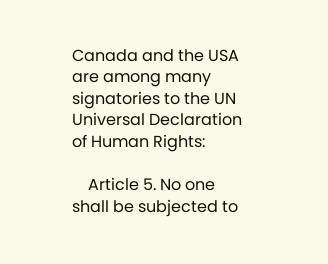Canada and the USA are among many signatories to the UN Universal Declaration of Human Rights:

    Article 5. No one shall be subjected to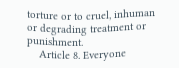torture or to cruel, inhuman or degrading treatment or punishment.
    Article 8. Everyone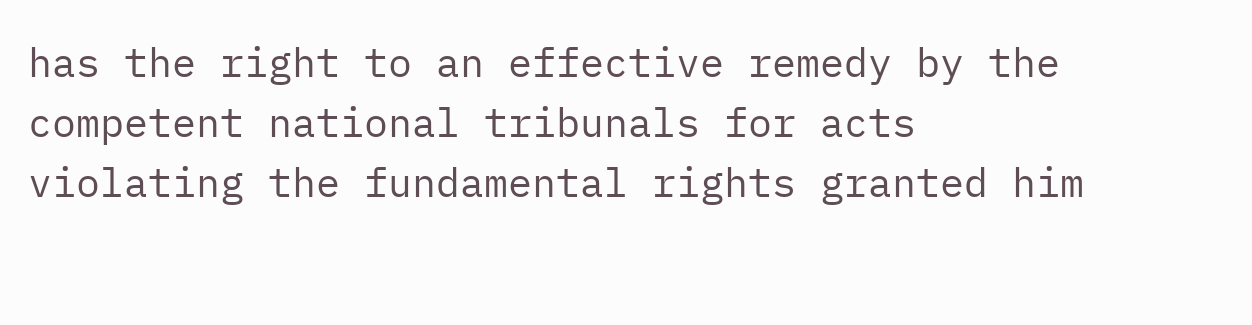has the right to an effective remedy by the competent national tribunals for acts violating the fundamental rights granted him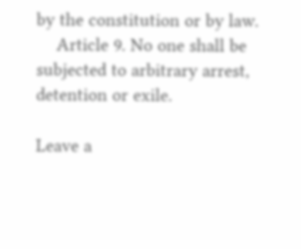by the constitution or by law.
    Article 9. No one shall be subjected to arbitrary arrest, detention or exile.

Leave a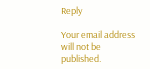Reply

Your email address will not be published.